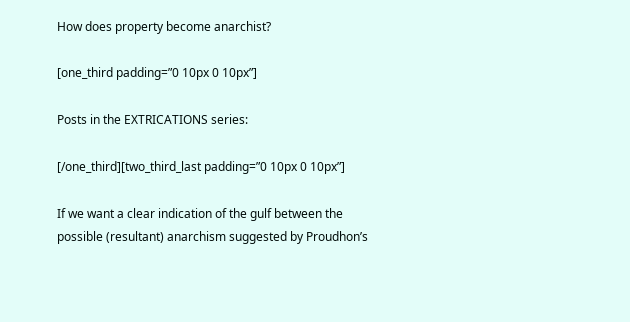How does property become anarchist?

[one_third padding=”0 10px 0 10px”]

Posts in the EXTRICATIONS series:

[/one_third][two_third_last padding=”0 10px 0 10px”]

If we want a clear indication of the gulf between the possible (resultant) anarchism suggested by Proudhon’s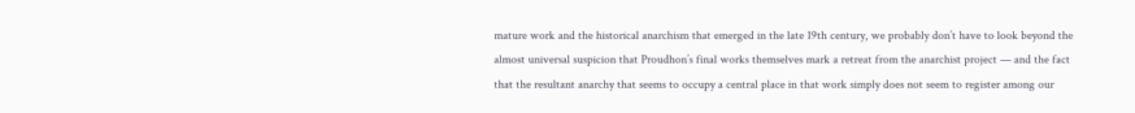mature work and the historical anarchism that emerged in the late 19th century, we probably don’t have to look beyond the almost universal suspicion that Proudhon’s final works themselves mark a retreat from the anarchist project — and the fact that the resultant anarchy that seems to occupy a central place in that work simply does not seem to register among our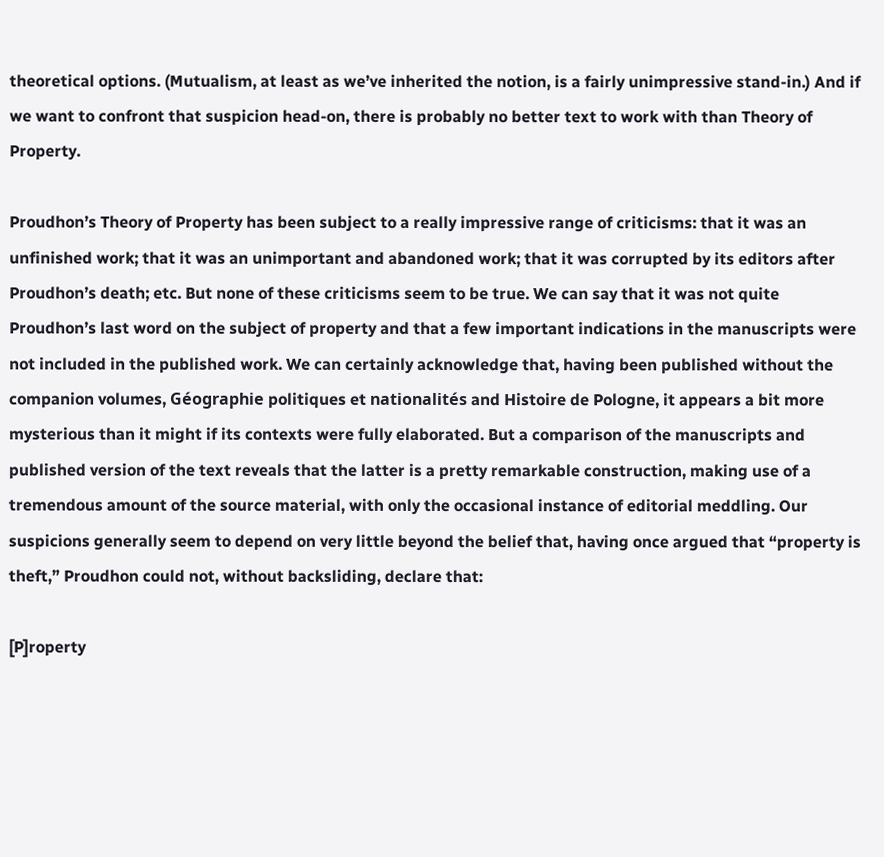theoretical options. (Mutualism, at least as we’ve inherited the notion, is a fairly unimpressive stand-in.) And if we want to confront that suspicion head-on, there is probably no better text to work with than Theory of Property.

Proudhon’s Theory of Property has been subject to a really impressive range of criticisms: that it was an unfinished work; that it was an unimportant and abandoned work; that it was corrupted by its editors after Proudhon’s death; etc. But none of these criticisms seem to be true. We can say that it was not quite Proudhon’s last word on the subject of property and that a few important indications in the manuscripts were not included in the published work. We can certainly acknowledge that, having been published without the companion volumes, Géographie politiques et nationalités and Histoire de Pologne, it appears a bit more mysterious than it might if its contexts were fully elaborated. But a comparison of the manuscripts and published version of the text reveals that the latter is a pretty remarkable construction, making use of a tremendous amount of the source material, with only the occasional instance of editorial meddling. Our suspicions generally seem to depend on very little beyond the belief that, having once argued that “property is theft,” Proudhon could not, without backsliding, declare that:

[P]roperty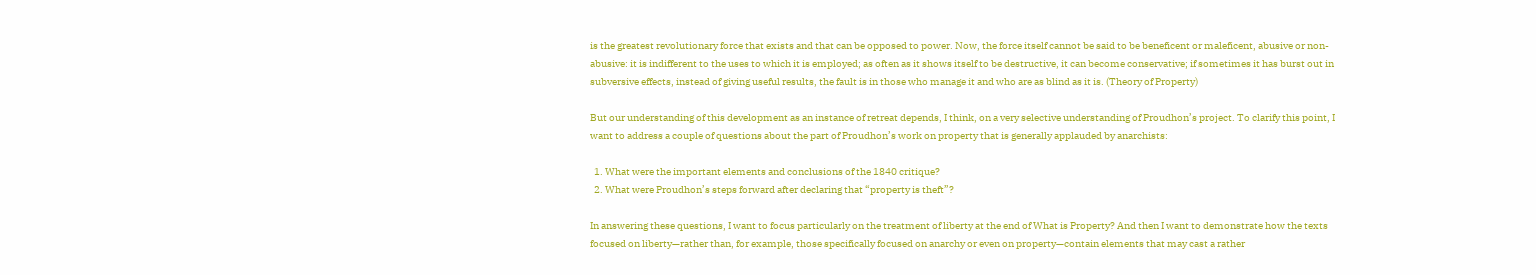is the greatest revolutionary force that exists and that can be opposed to power. Now, the force itself cannot be said to be beneficent or maleficent, abusive or non-abusive: it is indifferent to the uses to which it is employed; as often as it shows itself to be destructive, it can become conservative; if sometimes it has burst out in subversive effects, instead of giving useful results, the fault is in those who manage it and who are as blind as it is. (Theory of Property)

But our understanding of this development as an instance of retreat depends, I think, on a very selective understanding of Proudhon’s project. To clarify this point, I want to address a couple of questions about the part of Proudhon’s work on property that is generally applauded by anarchists:

  1. What were the important elements and conclusions of the 1840 critique?
  2. What were Proudhon’s steps forward after declaring that “property is theft”?

In answering these questions, I want to focus particularly on the treatment of liberty at the end of What is Property? And then I want to demonstrate how the texts focused on liberty—rather than, for example, those specifically focused on anarchy or even on property—contain elements that may cast a rather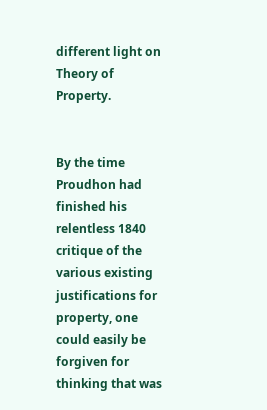different light on Theory of Property.


By the time Proudhon had finished his relentless 1840 critique of the various existing justifications for property, one could easily be forgiven for thinking that was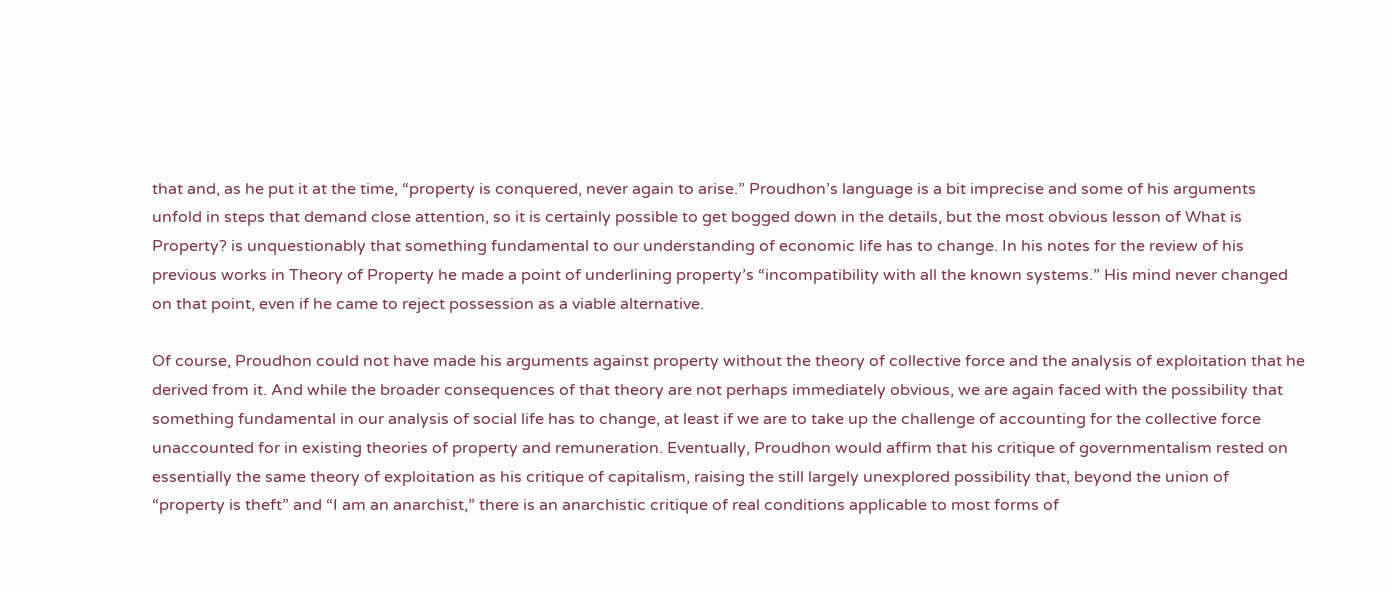that and, as he put it at the time, “property is conquered, never again to arise.” Proudhon’s language is a bit imprecise and some of his arguments unfold in steps that demand close attention, so it is certainly possible to get bogged down in the details, but the most obvious lesson of What is Property? is unquestionably that something fundamental to our understanding of economic life has to change. In his notes for the review of his previous works in Theory of Property he made a point of underlining property’s “incompatibility with all the known systems.” His mind never changed on that point, even if he came to reject possession as a viable alternative.

Of course, Proudhon could not have made his arguments against property without the theory of collective force and the analysis of exploitation that he derived from it. And while the broader consequences of that theory are not perhaps immediately obvious, we are again faced with the possibility that something fundamental in our analysis of social life has to change, at least if we are to take up the challenge of accounting for the collective force unaccounted for in existing theories of property and remuneration. Eventually, Proudhon would affirm that his critique of governmentalism rested on essentially the same theory of exploitation as his critique of capitalism, raising the still largely unexplored possibility that, beyond the union of “property is theft” and “I am an anarchist,” there is an anarchistic critique of real conditions applicable to most forms of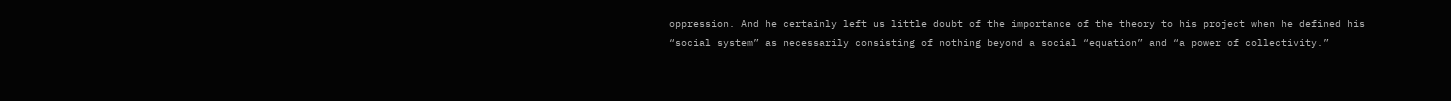oppression. And he certainly left us little doubt of the importance of the theory to his project when he defined his “social system” as necessarily consisting of nothing beyond a social “equation” and “a power of collectivity.”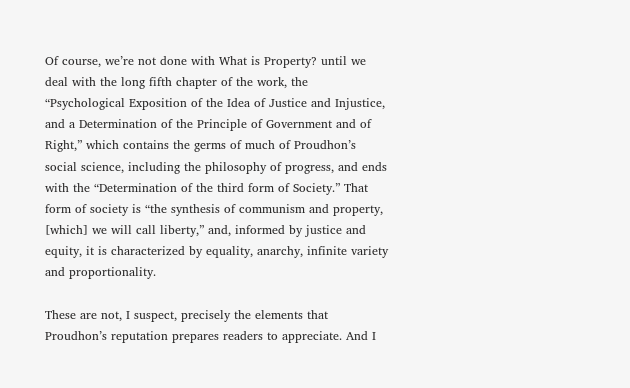Of course, we’re not done with What is Property? until we deal with the long fifth chapter of the work, the “Psychological Exposition of the Idea of Justice and Injustice, and a Determination of the Principle of Government and of Right,” which contains the germs of much of Proudhon’s social science, including the philosophy of progress, and ends with the “Determination of the third form of Society.” That form of society is “the synthesis of communism and property, [which] we will call liberty,” and, informed by justice and equity, it is characterized by equality, anarchy, infinite variety and proportionality.

These are not, I suspect, precisely the elements that Proudhon’s reputation prepares readers to appreciate. And I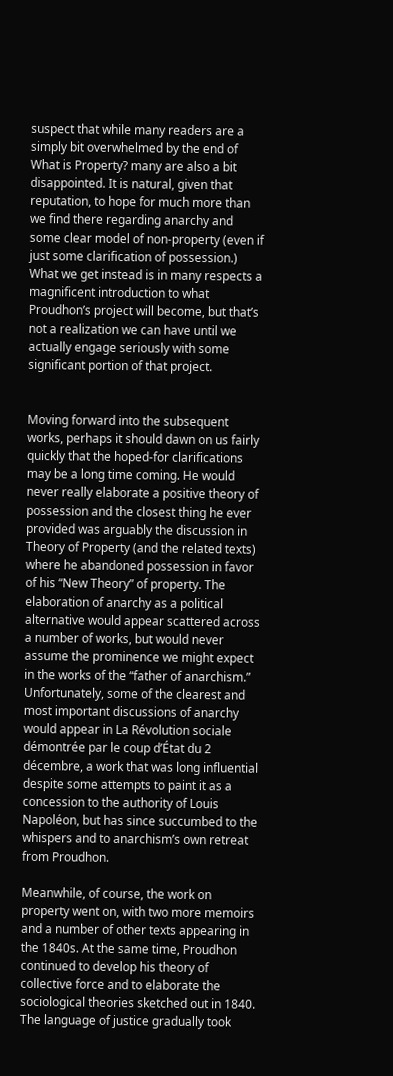suspect that while many readers are a simply bit overwhelmed by the end of What is Property? many are also a bit disappointed. It is natural, given that reputation, to hope for much more than we find there regarding anarchy and some clear model of non-property (even if just some clarification of possession.) What we get instead is in many respects a magnificent introduction to what Proudhon’s project will become, but that’s not a realization we can have until we actually engage seriously with some significant portion of that project.


Moving forward into the subsequent works, perhaps it should dawn on us fairly quickly that the hoped-for clarifications may be a long time coming. He would never really elaborate a positive theory of possession and the closest thing he ever provided was arguably the discussion in Theory of Property (and the related texts) where he abandoned possession in favor of his “New Theory” of property. The elaboration of anarchy as a political alternative would appear scattered across a number of works, but would never assume the prominence we might expect in the works of the “father of anarchism.” Unfortunately, some of the clearest and most important discussions of anarchy would appear in La Révolution sociale démontrée par le coup d’État du 2 décembre, a work that was long influential despite some attempts to paint it as a concession to the authority of Louis Napoléon, but has since succumbed to the whispers and to anarchism’s own retreat from Proudhon.

Meanwhile, of course, the work on property went on, with two more memoirs and a number of other texts appearing in the 1840s. At the same time, Proudhon continued to develop his theory of collective force and to elaborate the sociological theories sketched out in 1840. The language of justice gradually took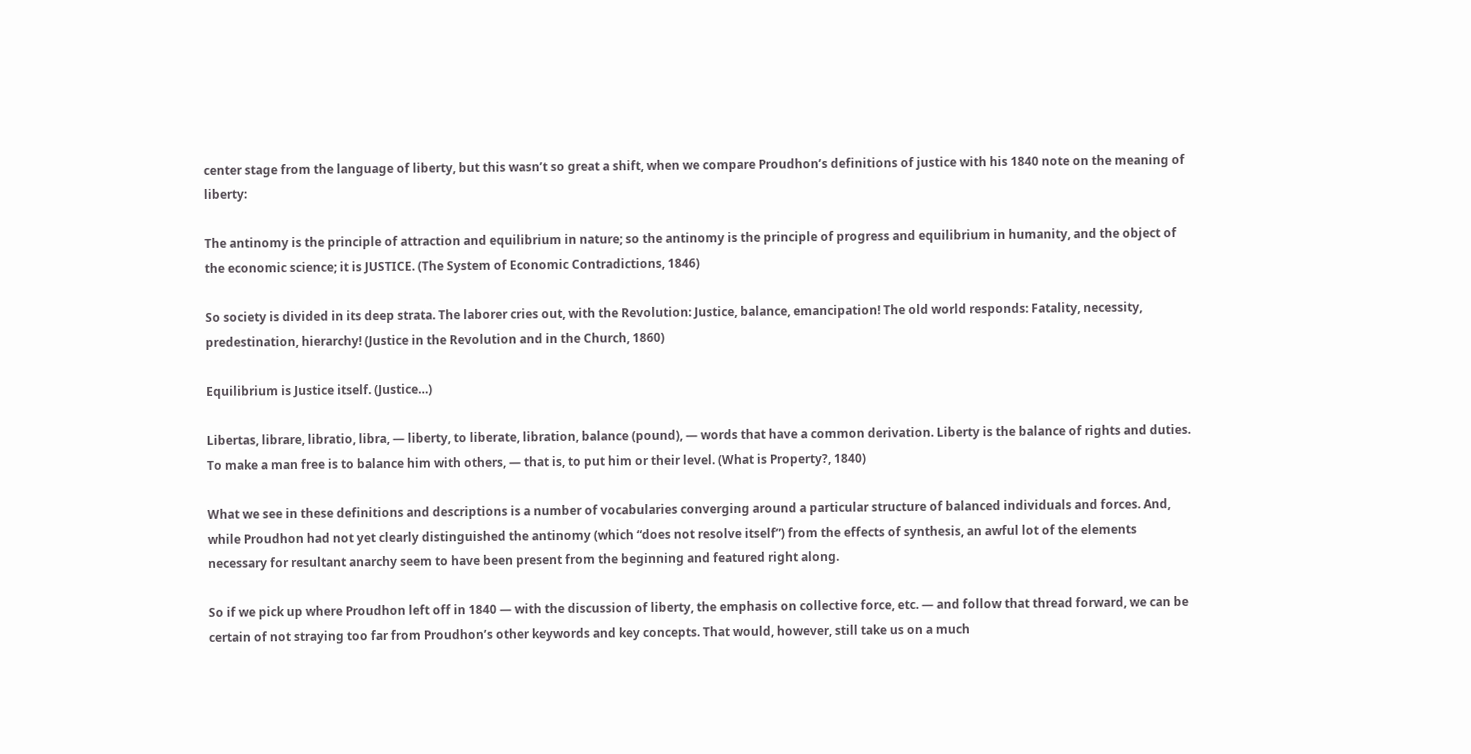center stage from the language of liberty, but this wasn’t so great a shift, when we compare Proudhon’s definitions of justice with his 1840 note on the meaning of liberty:

The antinomy is the principle of attraction and equilibrium in nature; so the antinomy is the principle of progress and equilibrium in humanity, and the object of the economic science; it is JUSTICE. (The System of Economic Contradictions, 1846)

So society is divided in its deep strata. The laborer cries out, with the Revolution: Justice, balance, emancipation! The old world responds: Fatality, necessity, predestination, hierarchy! (Justice in the Revolution and in the Church, 1860)

Equilibrium is Justice itself. (Justice…)

Libertas, librare, libratio, libra, — liberty, to liberate, libration, balance (pound), — words that have a common derivation. Liberty is the balance of rights and duties. To make a man free is to balance him with others, — that is, to put him or their level. (What is Property?, 1840)

What we see in these definitions and descriptions is a number of vocabularies converging around a particular structure of balanced individuals and forces. And, while Proudhon had not yet clearly distinguished the antinomy (which “does not resolve itself”) from the effects of synthesis, an awful lot of the elements necessary for resultant anarchy seem to have been present from the beginning and featured right along.

So if we pick up where Proudhon left off in 1840 — with the discussion of liberty, the emphasis on collective force, etc. — and follow that thread forward, we can be certain of not straying too far from Proudhon’s other keywords and key concepts. That would, however, still take us on a much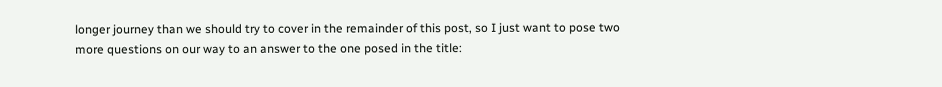longer journey than we should try to cover in the remainder of this post, so I just want to pose two more questions on our way to an answer to the one posed in the title: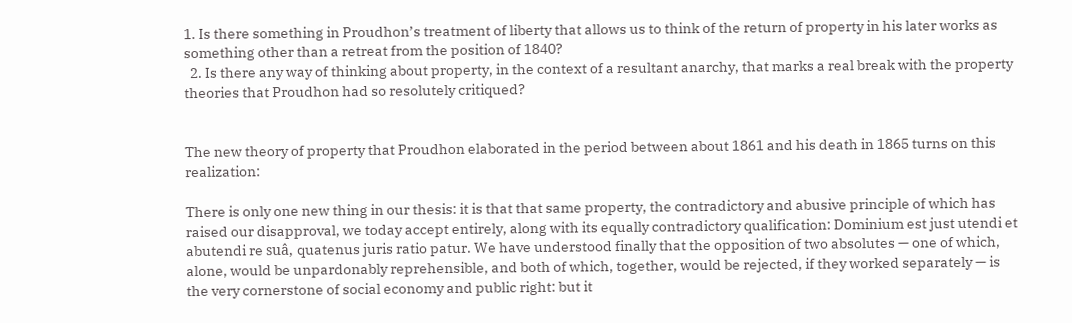1. Is there something in Proudhon’s treatment of liberty that allows us to think of the return of property in his later works as something other than a retreat from the position of 1840?
  2. Is there any way of thinking about property, in the context of a resultant anarchy, that marks a real break with the property theories that Proudhon had so resolutely critiqued?


The new theory of property that Proudhon elaborated in the period between about 1861 and his death in 1865 turns on this realization:

There is only one new thing in our thesis: it is that that same property, the contradictory and abusive principle of which has raised our disapproval, we today accept entirely, along with its equally contradictory qualification: Dominium est just utendi et abutendi re suâ, quatenus juris ratio patur. We have understood finally that the opposition of two absolutes — one of which, alone, would be unpardonably reprehensible, and both of which, together, would be rejected, if they worked separately — is the very cornerstone of social economy and public right: but it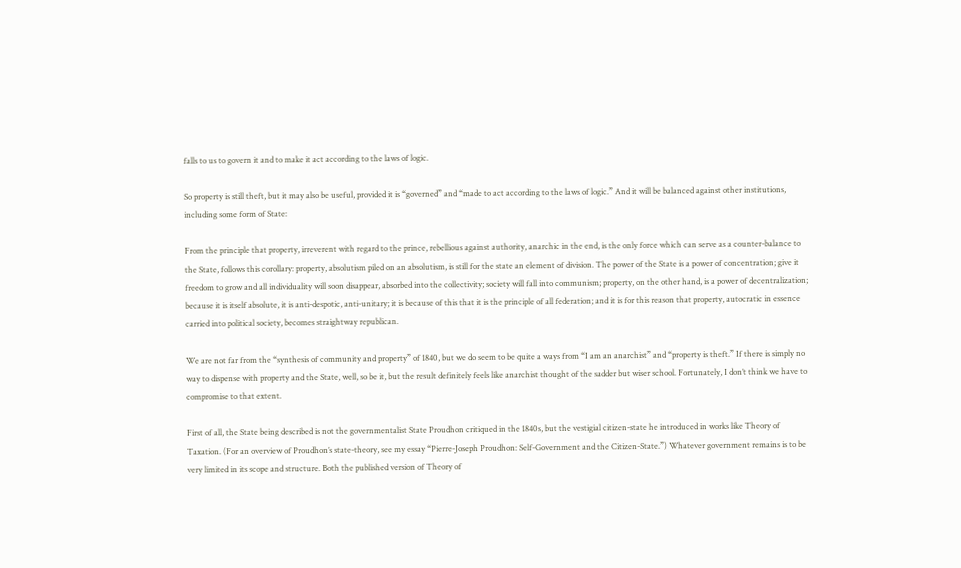falls to us to govern it and to make it act according to the laws of logic.

So property is still theft, but it may also be useful, provided it is “governed” and “made to act according to the laws of logic.” And it will be balanced against other institutions, including some form of State:

From the principle that property, irreverent with regard to the prince, rebellious against authority, anarchic in the end, is the only force which can serve as a counter-balance to the State, follows this corollary: property, absolutism piled on an absolutism, is still for the state an element of division. The power of the State is a power of concentration; give it freedom to grow and all individuality will soon disappear, absorbed into the collectivity; society will fall into communism; property, on the other hand, is a power of decentralization; because it is itself absolute, it is anti-despotic, anti-unitary; it is because of this that it is the principle of all federation; and it is for this reason that property, autocratic in essence carried into political society, becomes straightway republican.

We are not far from the “synthesis of community and property” of 1840, but we do seem to be quite a ways from “I am an anarchist” and “property is theft.” If there is simply no way to dispense with property and the State, well, so be it, but the result definitely feels like anarchist thought of the sadder but wiser school. Fortunately, I don’t think we have to compromise to that extent.

First of all, the State being described is not the governmentalist State Proudhon critiqued in the 1840s, but the vestigial citizen-state he introduced in works like Theory of Taxation. (For an overview of Proudhon’s state-theory, see my essay “Pierre-Joseph Proudhon: Self-Government and the Citizen-State.”) Whatever government remains is to be very limited in its scope and structure. Both the published version of Theory of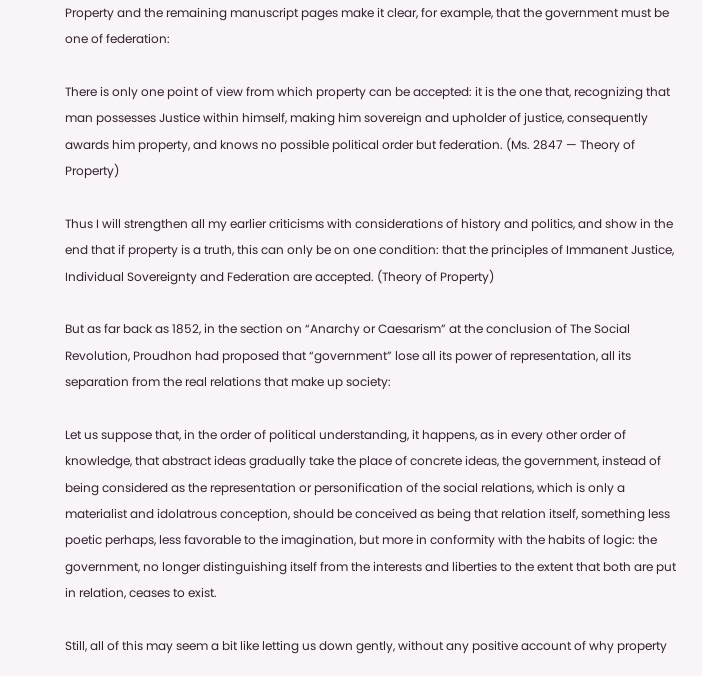Property and the remaining manuscript pages make it clear, for example, that the government must be one of federation:

There is only one point of view from which property can be accepted: it is the one that, recognizing that man possesses Justice within himself, making him sovereign and upholder of justice, consequently awards him property, and knows no possible political order but federation. (Ms. 2847 — Theory of Property)

Thus I will strengthen all my earlier criticisms with considerations of history and politics, and show in the end that if property is a truth, this can only be on one condition: that the principles of Immanent Justice, Individual Sovereignty and Federation are accepted. (Theory of Property)

But as far back as 1852, in the section on “Anarchy or Caesarism” at the conclusion of The Social Revolution, Proudhon had proposed that “government” lose all its power of representation, all its separation from the real relations that make up society:

Let us suppose that, in the order of political understanding, it happens, as in every other order of knowledge, that abstract ideas gradually take the place of concrete ideas, the government, instead of being considered as the representation or personification of the social relations, which is only a materialist and idolatrous conception, should be conceived as being that relation itself, something less poetic perhaps, less favorable to the imagination, but more in conformity with the habits of logic: the government, no longer distinguishing itself from the interests and liberties to the extent that both are put in relation, ceases to exist.

Still, all of this may seem a bit like letting us down gently, without any positive account of why property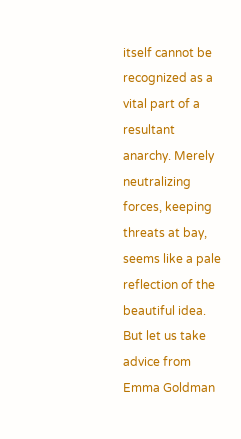itself cannot be recognized as a vital part of a resultant anarchy. Merely neutralizing forces, keeping threats at bay, seems like a pale reflection of the beautiful idea. But let us take advice from Emma Goldman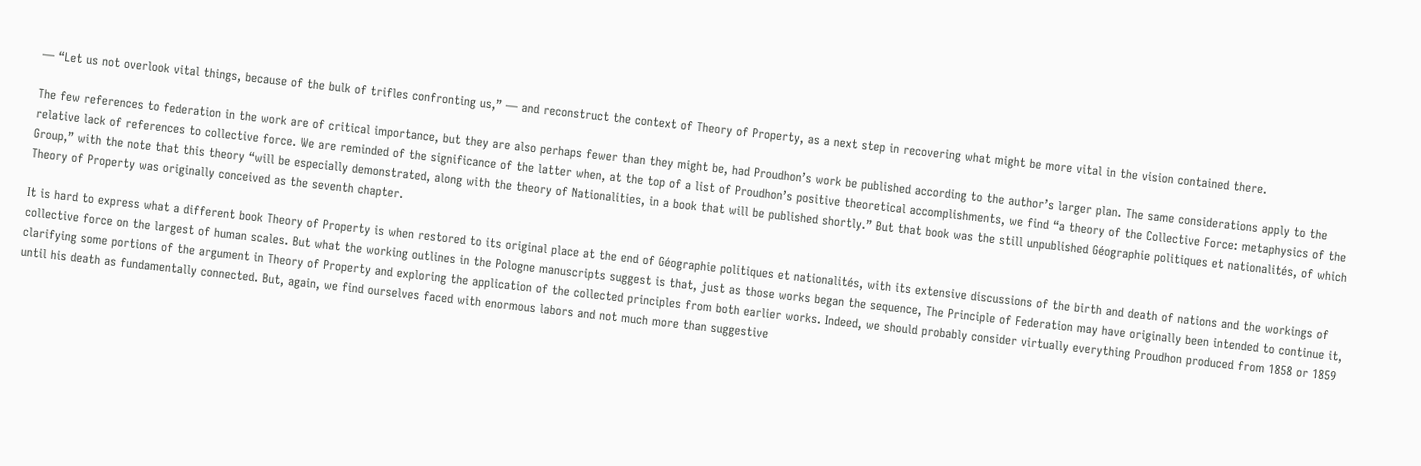— “Let us not overlook vital things, because of the bulk of trifles confronting us,” — and reconstruct the context of Theory of Property, as a next step in recovering what might be more vital in the vision contained there.

The few references to federation in the work are of critical importance, but they are also perhaps fewer than they might be, had Proudhon’s work be published according to the author’s larger plan. The same considerations apply to the relative lack of references to collective force. We are reminded of the significance of the latter when, at the top of a list of Proudhon’s positive theoretical accomplishments, we find “a theory of the Collective Force: metaphysics of the Group,” with the note that this theory “will be especially demonstrated, along with the theory of Nationalities, in a book that will be published shortly.” But that book was the still unpublished Géographie politiques et nationalités, of which Theory of Property was originally conceived as the seventh chapter.

It is hard to express what a different book Theory of Property is when restored to its original place at the end of Géographie politiques et nationalités, with its extensive discussions of the birth and death of nations and the workings of collective force on the largest of human scales. But what the working outlines in the Pologne manuscripts suggest is that, just as those works began the sequence, The Principle of Federation may have originally been intended to continue it, clarifying some portions of the argument in Theory of Property and exploring the application of the collected principles from both earlier works. Indeed, we should probably consider virtually everything Proudhon produced from 1858 or 1859 until his death as fundamentally connected. But, again, we find ourselves faced with enormous labors and not much more than suggestive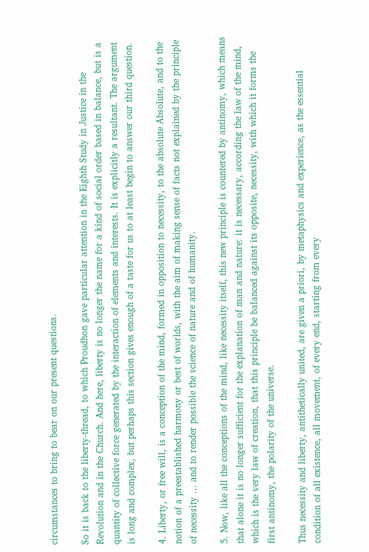circumstances to bring to bear on our present questions.

So it is back to the liberty-thread, to which Proudhon gave particular attention in the Eighth Study in Justice in the Revolution and in the Church. And here, liberty is no longer the name for a kind of social order based in balance, but is a quantity of collective force generated by the interaction of elements and interests. It is explicitly a resultant. The argument is long and complex, but perhaps this section gives enough of a taste for us to at least begin to answer our third question.

4. Liberty, or free will, is a conception of the mind, formed in opposition to necessity, to the absolute Absolute, and to the notion of a preestablished harmony or best of worlds, with the aim of making sense of facts not explained by the principle of necessity … and to render possible the science of nature and of humanity.

5. Now, like all the conceptions of the mind, like necessity itself, this new principle is countered by antinomy, which means that alone it is no longer sufficient for the explanation of man and nature: it is necessary, according the law of the mind, which is the very law of creation, that this principle be balanced against its opposite, necessity, with which it forms the first antinomy, the polarity of the universe.

Thus necessity and liberty, antithetically united, are given a priori, by metaphysics and experience, as the essential condition of all existence, all movement, of every end, starting from every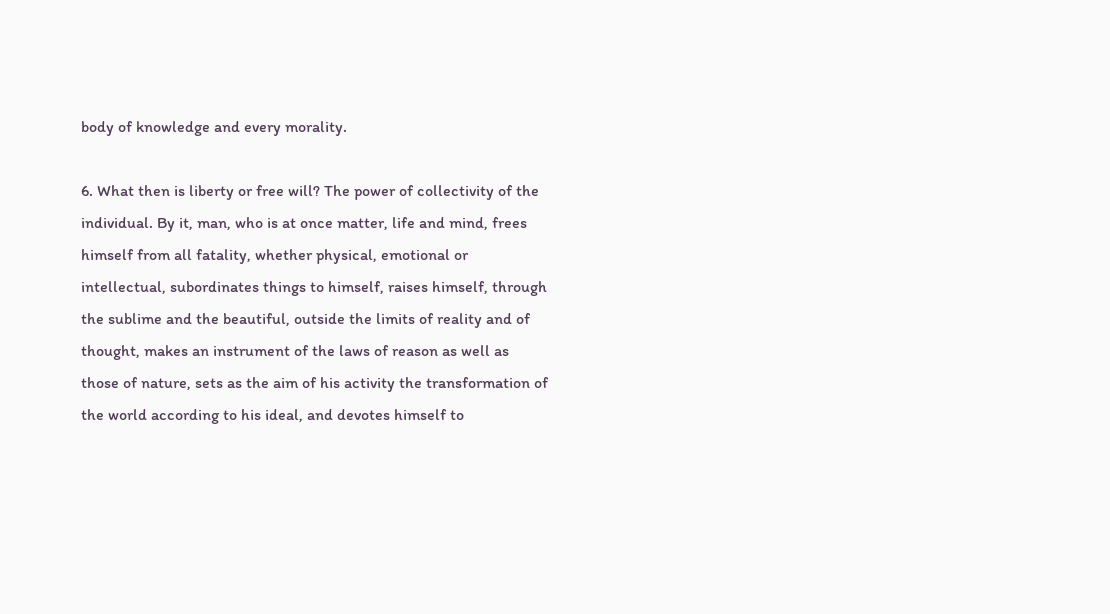body of knowledge and every morality.

6. What then is liberty or free will? The power of collectivity of the individual. By it, man, who is at once matter, life and mind, frees himself from all fatality, whether physical, emotional or intellectual, subordinates things to himself, raises himself, through the sublime and the beautiful, outside the limits of reality and of thought, makes an instrument of the laws of reason as well as those of nature, sets as the aim of his activity the transformation of the world according to his ideal, and devotes himself to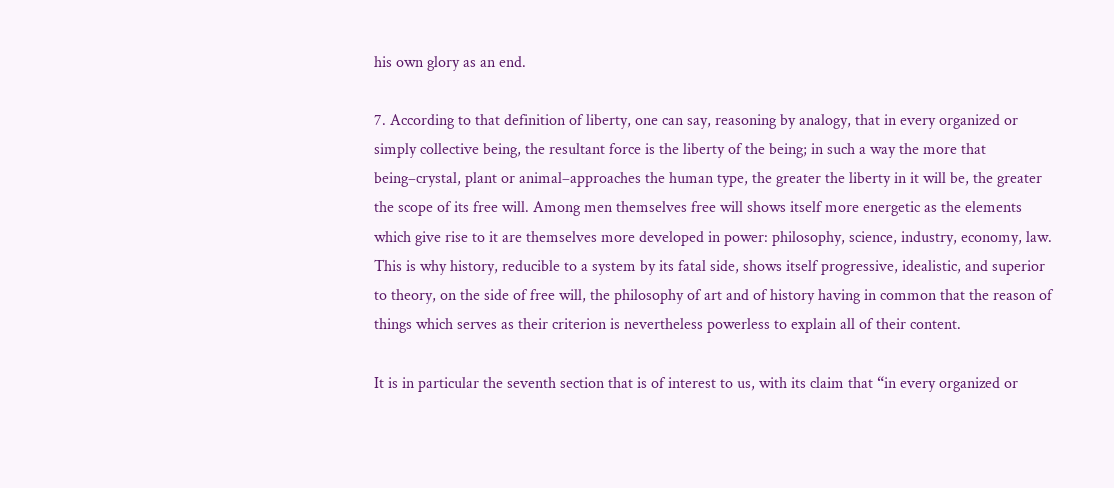his own glory as an end.

7. According to that definition of liberty, one can say, reasoning by analogy, that in every organized or simply collective being, the resultant force is the liberty of the being; in such a way the more that being–crystal, plant or animal–approaches the human type, the greater the liberty in it will be, the greater the scope of its free will. Among men themselves free will shows itself more energetic as the elements which give rise to it are themselves more developed in power: philosophy, science, industry, economy, law. This is why history, reducible to a system by its fatal side, shows itself progressive, idealistic, and superior to theory, on the side of free will, the philosophy of art and of history having in common that the reason of things which serves as their criterion is nevertheless powerless to explain all of their content.

It is in particular the seventh section that is of interest to us, with its claim that “in every organized or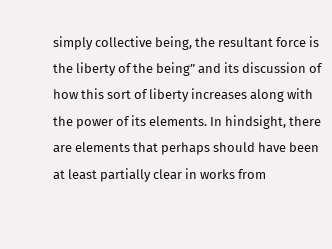simply collective being, the resultant force is the liberty of the being” and its discussion of how this sort of liberty increases along with the power of its elements. In hindsight, there are elements that perhaps should have been at least partially clear in works from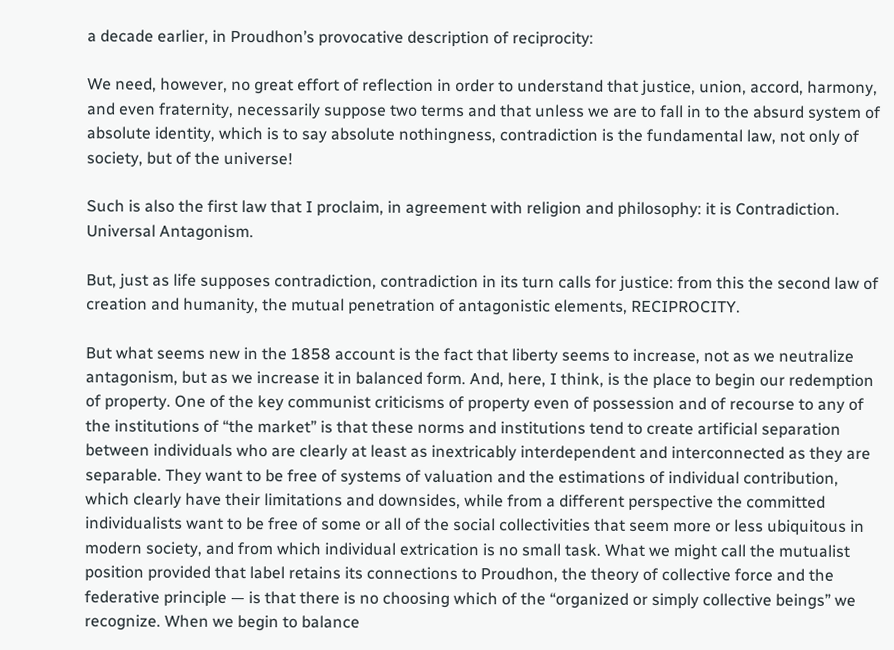a decade earlier, in Proudhon’s provocative description of reciprocity:

We need, however, no great effort of reflection in order to understand that justice, union, accord, harmony, and even fraternity, necessarily suppose two terms and that unless we are to fall in to the absurd system of absolute identity, which is to say absolute nothingness, contradiction is the fundamental law, not only of society, but of the universe!

Such is also the first law that I proclaim, in agreement with religion and philosophy: it is Contradiction. Universal Antagonism.

But, just as life supposes contradiction, contradiction in its turn calls for justice: from this the second law of creation and humanity, the mutual penetration of antagonistic elements, RECIPROCITY.

But what seems new in the 1858 account is the fact that liberty seems to increase, not as we neutralize antagonism, but as we increase it in balanced form. And, here, I think, is the place to begin our redemption of property. One of the key communist criticisms of property even of possession and of recourse to any of the institutions of “the market” is that these norms and institutions tend to create artificial separation between individuals who are clearly at least as inextricably interdependent and interconnected as they are separable. They want to be free of systems of valuation and the estimations of individual contribution, which clearly have their limitations and downsides, while from a different perspective the committed individualists want to be free of some or all of the social collectivities that seem more or less ubiquitous in modern society, and from which individual extrication is no small task. What we might call the mutualist position provided that label retains its connections to Proudhon, the theory of collective force and the federative principle — is that there is no choosing which of the “organized or simply collective beings” we recognize. When we begin to balance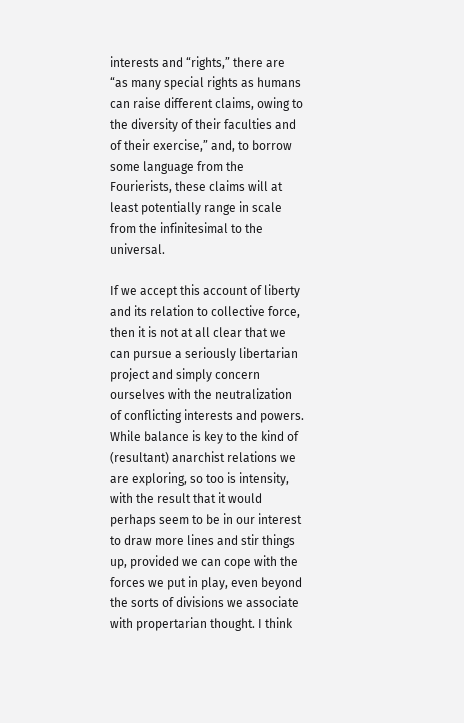interests and “rights,” there are “as many special rights as humans can raise different claims, owing to the diversity of their faculties and of their exercise,” and, to borrow some language from the Fourierists, these claims will at least potentially range in scale from the infinitesimal to the universal.

If we accept this account of liberty and its relation to collective force, then it is not at all clear that we can pursue a seriously libertarian project and simply concern ourselves with the neutralization of conflicting interests and powers. While balance is key to the kind of (resultant) anarchist relations we are exploring, so too is intensity, with the result that it would perhaps seem to be in our interest to draw more lines and stir things up, provided we can cope with the forces we put in play, even beyond the sorts of divisions we associate with propertarian thought. I think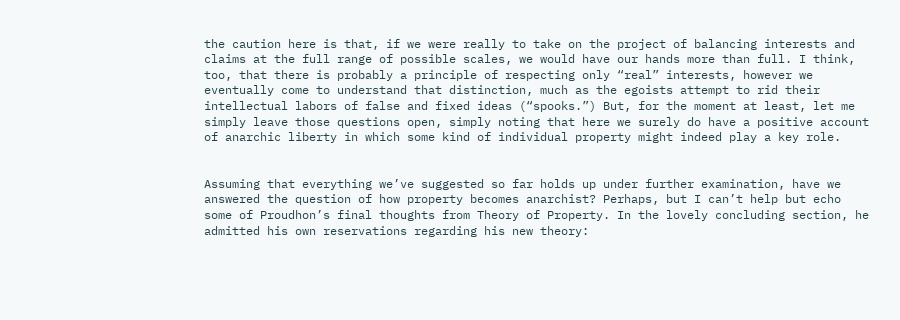the caution here is that, if we were really to take on the project of balancing interests and claims at the full range of possible scales, we would have our hands more than full. I think, too, that there is probably a principle of respecting only “real” interests, however we eventually come to understand that distinction, much as the egoists attempt to rid their intellectual labors of false and fixed ideas (“spooks.”) But, for the moment at least, let me simply leave those questions open, simply noting that here we surely do have a positive account of anarchic liberty in which some kind of individual property might indeed play a key role.


Assuming that everything we’ve suggested so far holds up under further examination, have we answered the question of how property becomes anarchist? Perhaps, but I can’t help but echo some of Proudhon’s final thoughts from Theory of Property. In the lovely concluding section, he admitted his own reservations regarding his new theory: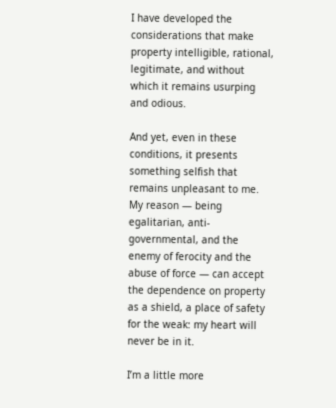I have developed the considerations that make property intelligible, rational, legitimate, and without which it remains usurping and odious.

And yet, even in these conditions, it presents something selfish that remains unpleasant to me. My reason — being egalitarian, anti-governmental, and the enemy of ferocity and the abuse of force — can accept the dependence on property as a shield, a place of safety for the weak: my heart will never be in it.

I’m a little more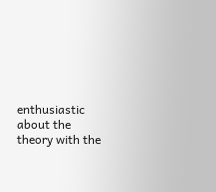enthusiastic about the theory with the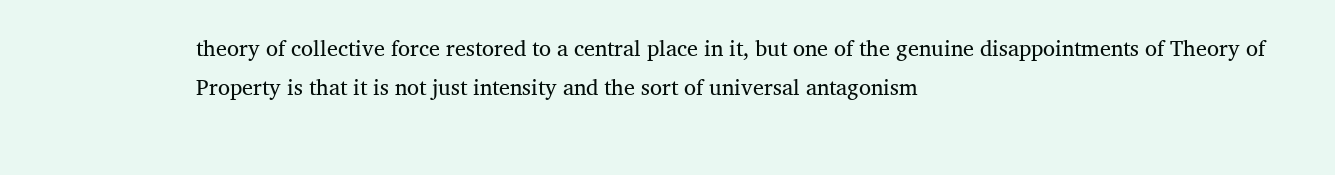theory of collective force restored to a central place in it, but one of the genuine disappointments of Theory of Property is that it is not just intensity and the sort of universal antagonism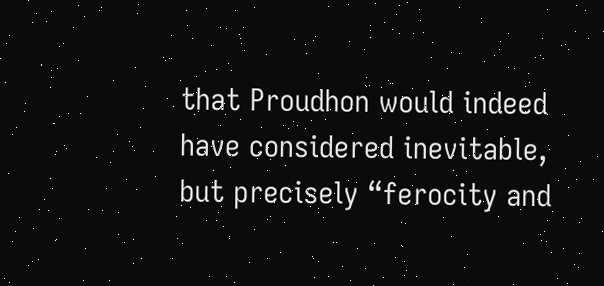that Proudhon would indeed have considered inevitable, but precisely “ferocity and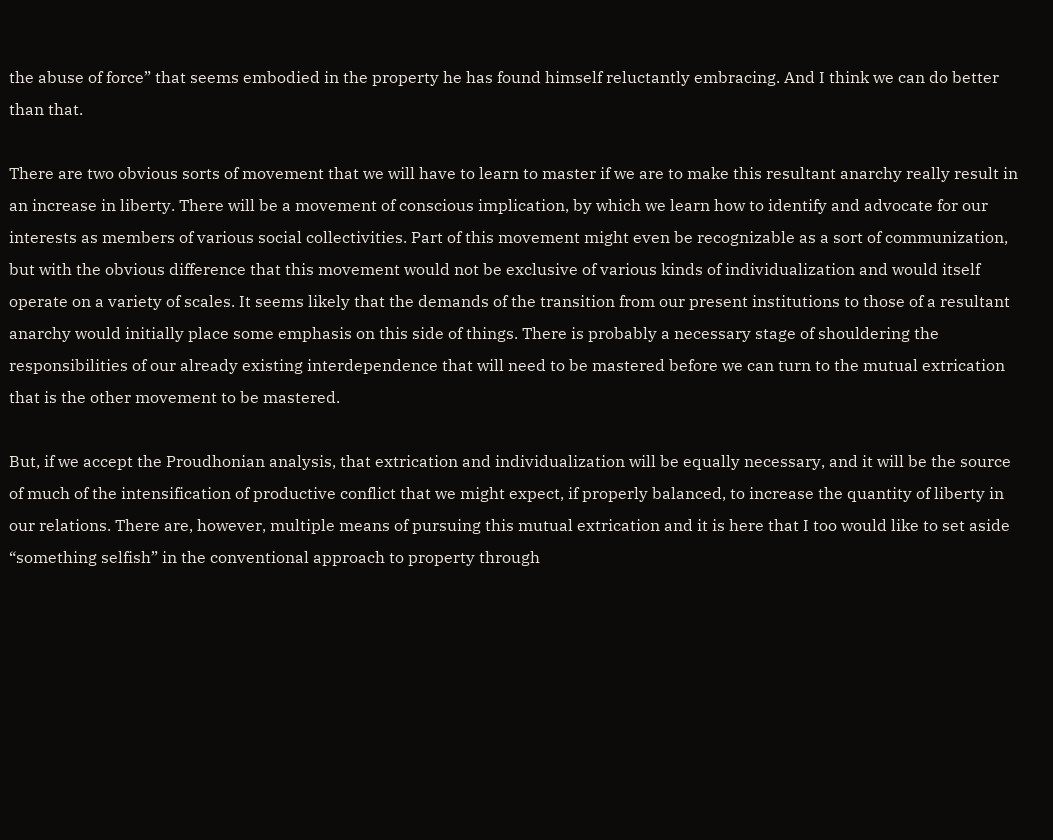the abuse of force” that seems embodied in the property he has found himself reluctantly embracing. And I think we can do better than that.

There are two obvious sorts of movement that we will have to learn to master if we are to make this resultant anarchy really result in an increase in liberty. There will be a movement of conscious implication, by which we learn how to identify and advocate for our interests as members of various social collectivities. Part of this movement might even be recognizable as a sort of communization, but with the obvious difference that this movement would not be exclusive of various kinds of individualization and would itself operate on a variety of scales. It seems likely that the demands of the transition from our present institutions to those of a resultant anarchy would initially place some emphasis on this side of things. There is probably a necessary stage of shouldering the responsibilities of our already existing interdependence that will need to be mastered before we can turn to the mutual extrication that is the other movement to be mastered.

But, if we accept the Proudhonian analysis, that extrication and individualization will be equally necessary, and it will be the source of much of the intensification of productive conflict that we might expect, if properly balanced, to increase the quantity of liberty in our relations. There are, however, multiple means of pursuing this mutual extrication and it is here that I too would like to set aside “something selfish” in the conventional approach to property through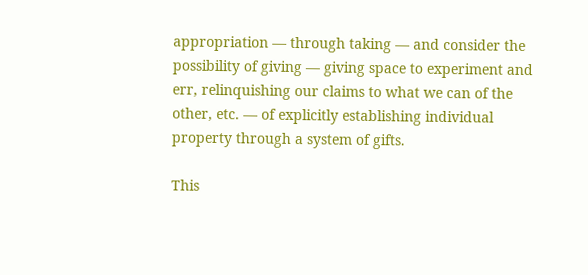appropriation — through taking — and consider the possibility of giving — giving space to experiment and err, relinquishing our claims to what we can of the other, etc. — of explicitly establishing individual property through a system of gifts.

This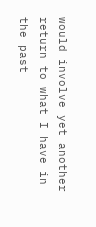would involve yet another return to what I have in the past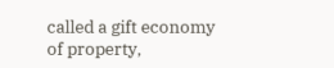called a gift economy of property,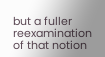but a fuller reexamination of that notion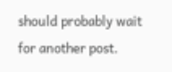should probably wait for another post.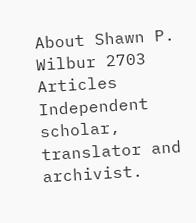About Shawn P. Wilbur 2703 Articles
Independent scholar, translator and archivist.